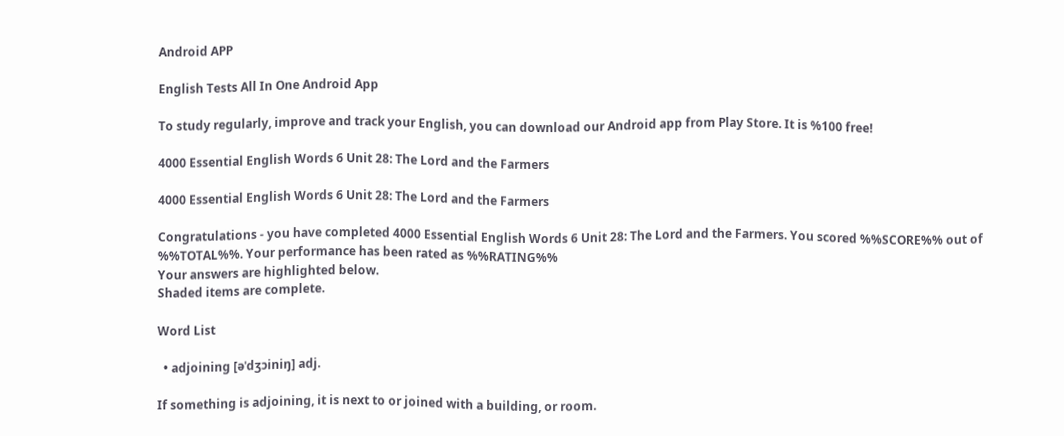Android APP

English Tests All In One Android App

To study regularly, improve and track your English, you can download our Android app from Play Store. It is %100 free!

4000 Essential English Words 6 Unit 28: The Lord and the Farmers

4000 Essential English Words 6 Unit 28: The Lord and the Farmers

Congratulations - you have completed 4000 Essential English Words 6 Unit 28: The Lord and the Farmers. You scored %%SCORE%% out of %%TOTAL%%. Your performance has been rated as %%RATING%%
Your answers are highlighted below.
Shaded items are complete.

Word List

  • adjoining [əˈdʒɔiniŋ] adj.

If something is adjoining, it is next to or joined with a building, or room.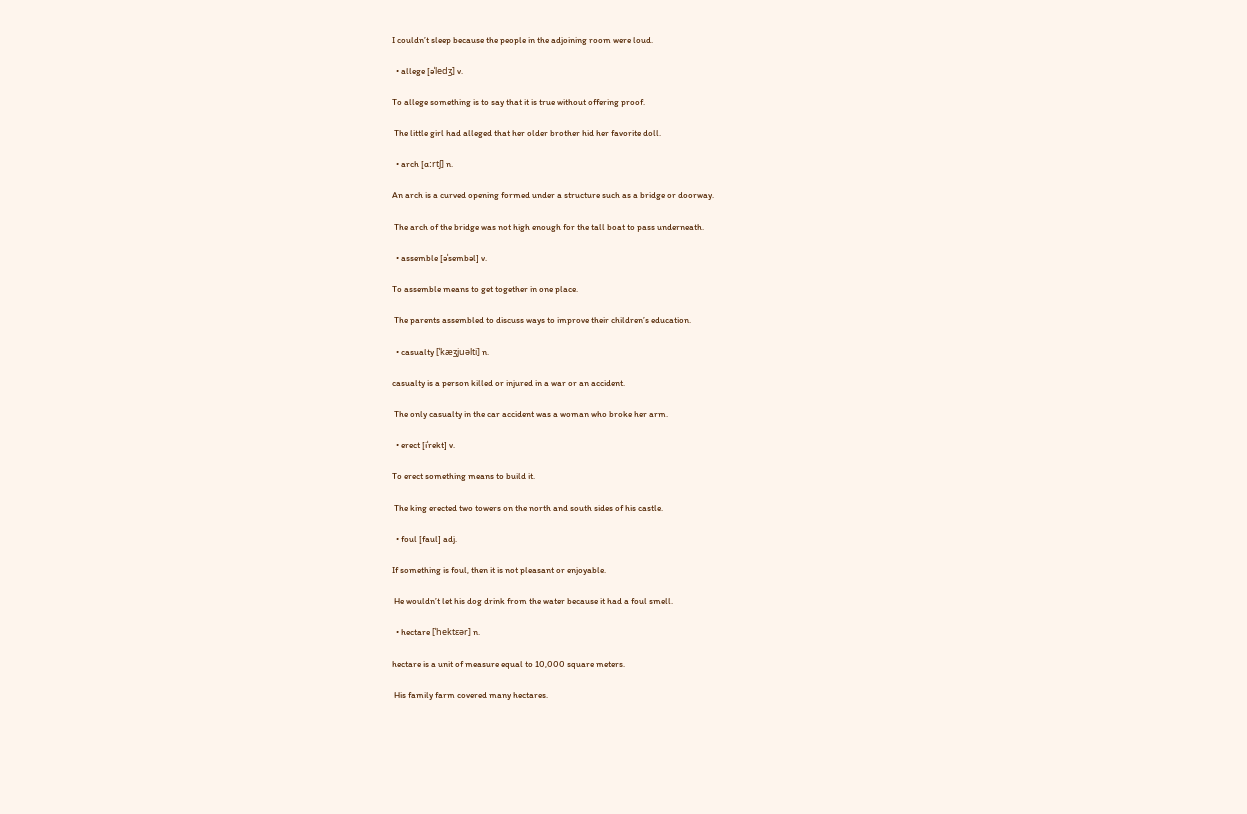I couldn’t sleep because the people in the adjoining room were loud.

  • allege [əˈledʒ] v.

To allege something is to say that it is true without offering proof.

 The little girl had alleged that her older brother hid her favorite doll.

  • arch [ɑːrtʃ] n.

An arch is a curved opening formed under a structure such as a bridge or doorway.

 The arch of the bridge was not high enough for the tall boat to pass underneath.

  • assemble [əˈsembəl] v.

To assemble means to get together in one place.

 The parents assembled to discuss ways to improve their children’s education.

  • casualty [ˈkæʒjuəlti] n.

casualty is a person killed or injured in a war or an accident.

 The only casualty in the car accident was a woman who broke her arm.

  • erect [iˈrekt] v.

To erect something means to build it.

 The king erected two towers on the north and south sides of his castle.

  • foul [faul] adj.

If something is foul, then it is not pleasant or enjoyable.

 He wouldn’t let his dog drink from the water because it had a foul smell.

  • hectare [ˈhektɛər] n.

hectare is a unit of measure equal to 10,000 square meters.

 His family farm covered many hectares.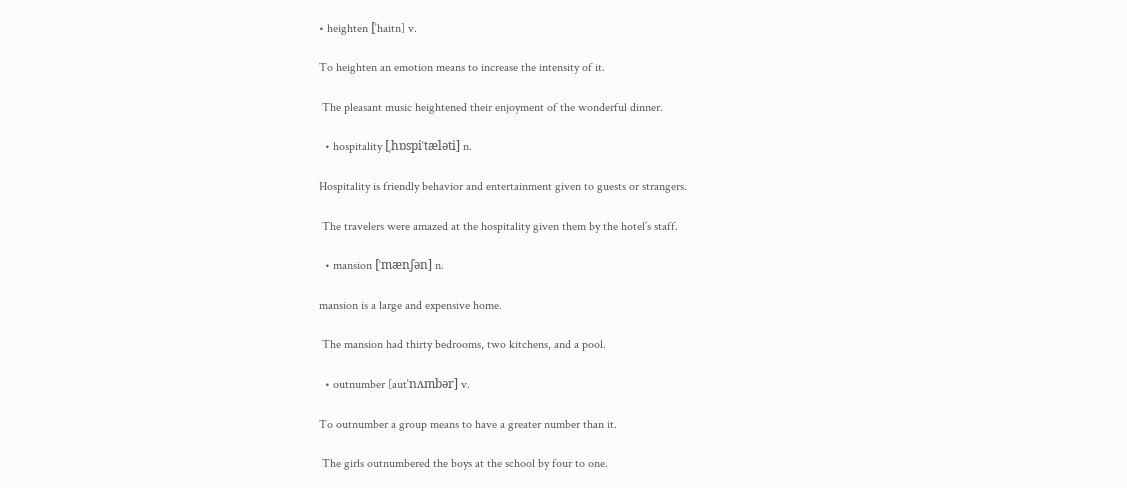• heighten [ˈhaitn] v.

To heighten an emotion means to increase the intensity of it.

 The pleasant music heightened their enjoyment of the wonderful dinner.

  • hospitality [ˌhɒspiˈtæləti] n.

Hospitality is friendly behavior and entertainment given to guests or strangers.

 The travelers were amazed at the hospitality given them by the hotel’s staff.

  • mansion [ˈmænʃən] n.

mansion is a large and expensive home.

 The mansion had thirty bedrooms, two kitchens, and a pool.

  • outnumber [autˈnʌmbər] v.

To outnumber a group means to have a greater number than it.

 The girls outnumbered the boys at the school by four to one.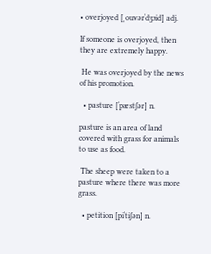• overjoyed [ˌouvərˈdʒɔid] adj.

If someone is overjoyed, then they are extremely happy.

 He was overjoyed by the news of his promotion.

  • pasture [ˈpæstʃər] n.

pasture is an area of land covered with grass for animals to use as food.

 The sheep were taken to a pasture where there was more grass.

  • petition [piˈtiʃən] n.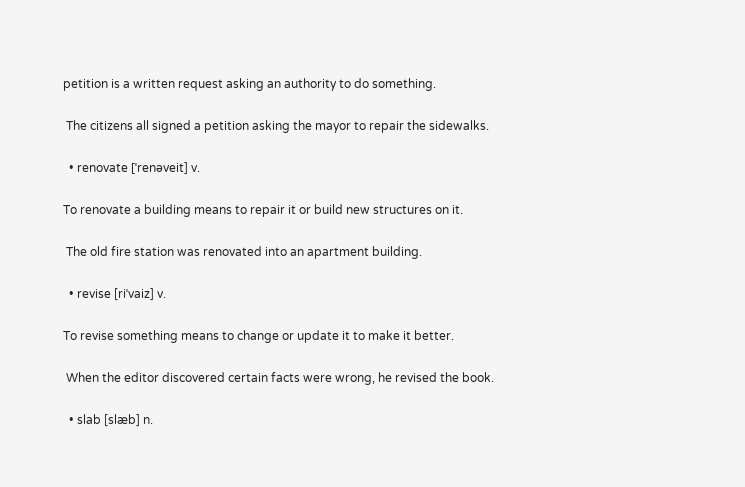petition is a written request asking an authority to do something.

 The citizens all signed a petition asking the mayor to repair the sidewalks.

  • renovate [ˈrenəveit] v.

To renovate a building means to repair it or build new structures on it.

 The old fire station was renovated into an apartment building.

  • revise [riˈvaiz] v.

To revise something means to change or update it to make it better.

 When the editor discovered certain facts were wrong, he revised the book.

  • slab [slæb] n.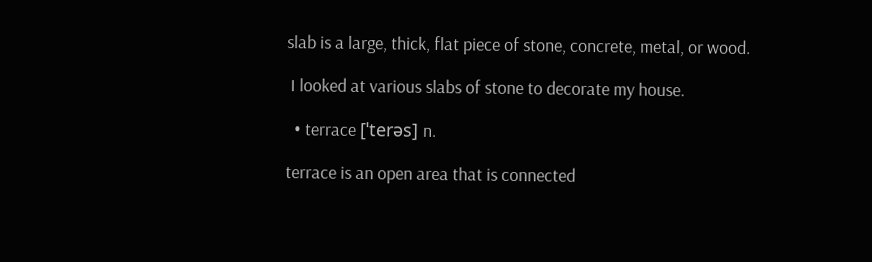slab is a large, thick, flat piece of stone, concrete, metal, or wood.

 I looked at various slabs of stone to decorate my house.

  • terrace [ˈterəs] n.

terrace is an open area that is connected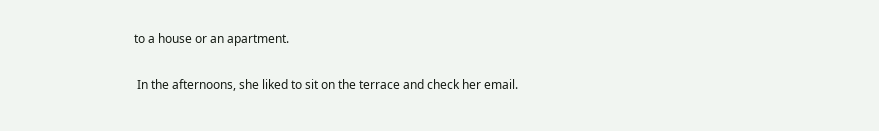to a house or an apartment.

 In the afternoons, she liked to sit on the terrace and check her email.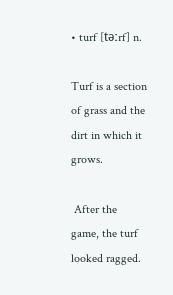• turf [təːrf] n.

Turf is a section of grass and the dirt in which it grows.

 After the game, the turf looked ragged.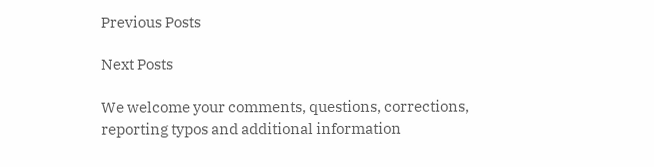Previous Posts

Next Posts

We welcome your comments, questions, corrections, reporting typos and additional information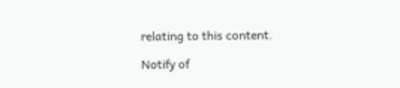relating to this content.

Notify of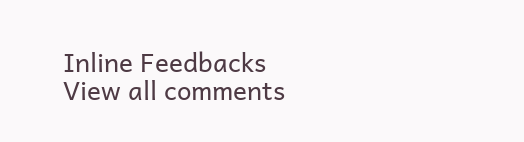Inline Feedbacks
View all comments